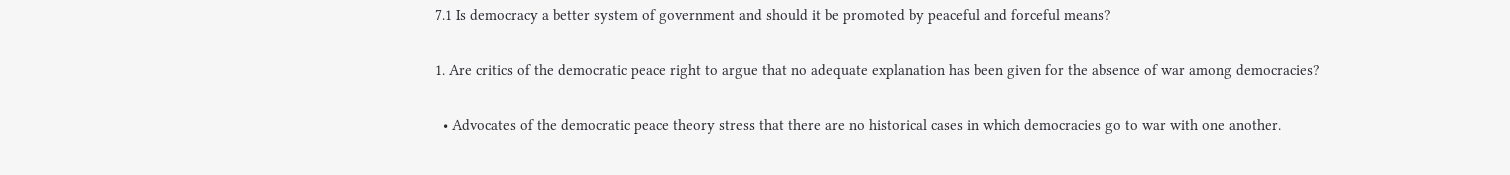7.1 Is democracy a better system of government and should it be promoted by peaceful and forceful means?

1. Are critics of the democratic peace right to argue that no adequate explanation has been given for the absence of war among democracies?

  • Advocates of the democratic peace theory stress that there are no historical cases in which democracies go to war with one another.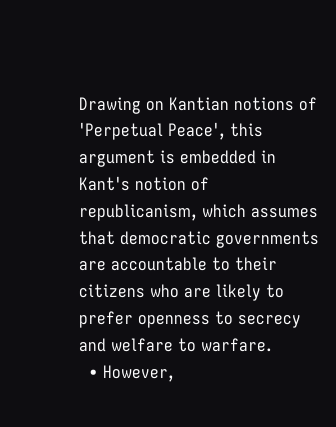Drawing on Kantian notions of 'Perpetual Peace', this argument is embedded in Kant's notion of republicanism, which assumes that democratic governments are accountable to their citizens who are likely to prefer openness to secrecy and welfare to warfare.
  • However,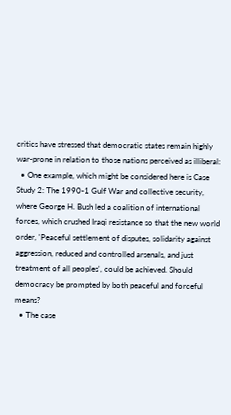critics have stressed that democratic states remain highly war-prone in relation to those nations perceived as illiberal:
  • One example, which might be considered here is Case Study 2: The 1990-1 Gulf War and collective security, where George H. Bush led a coalition of international forces, which crushed Iraqi resistance so that the new world order, 'Peaceful settlement of disputes, solidarity against aggression, reduced and controlled arsenals, and just treatment of all peoples', could be achieved. Should democracy be prompted by both peaceful and forceful means?
  • The case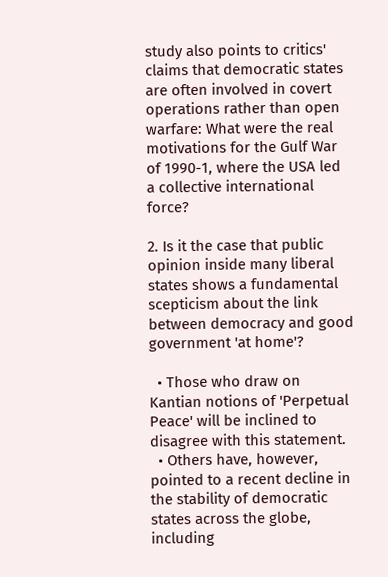study also points to critics' claims that democratic states are often involved in covert operations rather than open warfare: What were the real motivations for the Gulf War of 1990-1, where the USA led a collective international force?

2. Is it the case that public opinion inside many liberal states shows a fundamental scepticism about the link between democracy and good government 'at home'?

  • Those who draw on Kantian notions of 'Perpetual Peace' will be inclined to disagree with this statement.
  • Others have, however, pointed to a recent decline in the stability of democratic states across the globe, including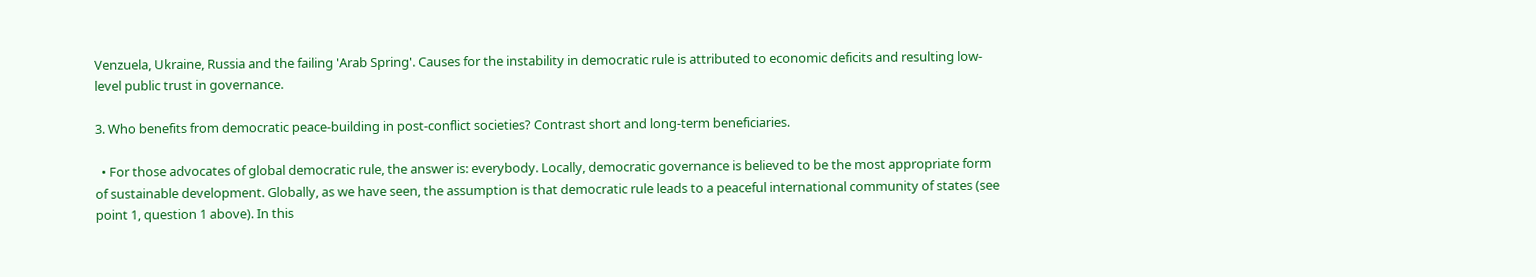Venzuela, Ukraine, Russia and the failing 'Arab Spring'. Causes for the instability in democratic rule is attributed to economic deficits and resulting low-level public trust in governance.

3. Who benefits from democratic peace-building in post-conflict societies? Contrast short and long-term beneficiaries.

  • For those advocates of global democratic rule, the answer is: everybody. Locally, democratic governance is believed to be the most appropriate form of sustainable development. Globally, as we have seen, the assumption is that democratic rule leads to a peaceful international community of states (see point 1, question 1 above). In this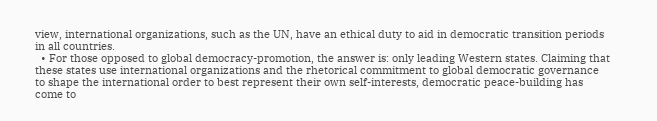view, international organizations, such as the UN, have an ethical duty to aid in democratic transition periods in all countries.
  • For those opposed to global democracy-promotion, the answer is: only leading Western states. Claiming that these states use international organizations and the rhetorical commitment to global democratic governance to shape the international order to best represent their own self-interests, democratic peace-building has come to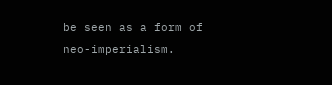be seen as a form of neo-imperialism.